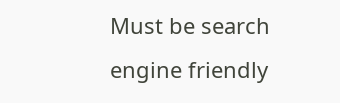Must be search engine friendly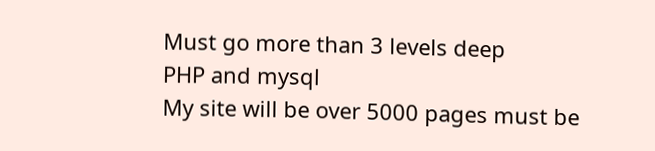Must go more than 3 levels deep
PHP and mysql
My site will be over 5000 pages must be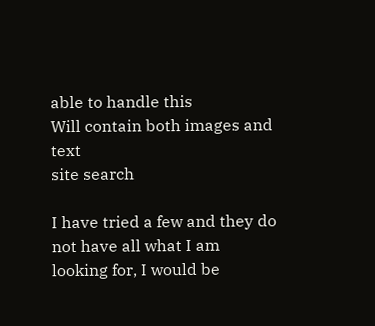able to handle this
Will contain both images and text
site search

I have tried a few and they do not have all what I am looking for, I would be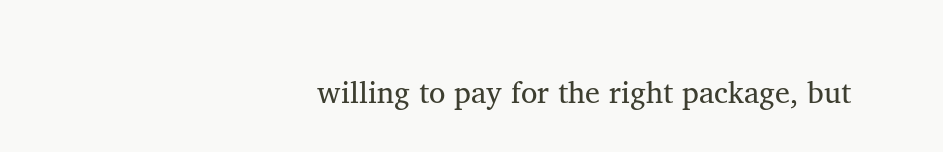willing to pay for the right package, but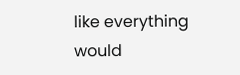like everything would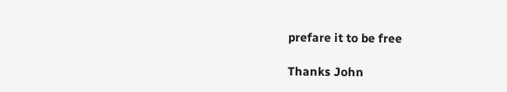prefare it to be free

Thanks John